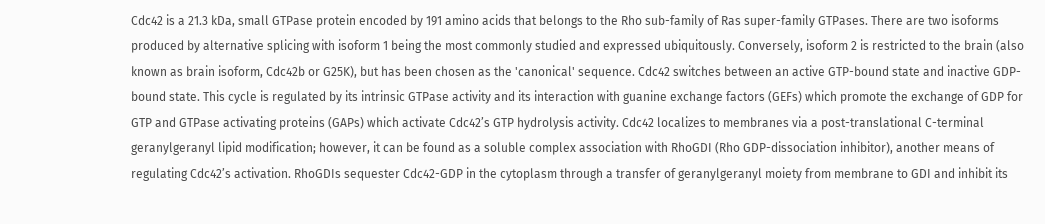Cdc42 is a 21.3 kDa, small GTPase protein encoded by 191 amino acids that belongs to the Rho sub-family of Ras super-family GTPases. There are two isoforms produced by alternative splicing with isoform 1 being the most commonly studied and expressed ubiquitously. Conversely, isoform 2 is restricted to the brain (also known as brain isoform, Cdc42b or G25K), but has been chosen as the 'canonical' sequence. Cdc42 switches between an active GTP-bound state and inactive GDP-bound state. This cycle is regulated by its intrinsic GTPase activity and its interaction with guanine exchange factors (GEFs) which promote the exchange of GDP for GTP and GTPase activating proteins (GAPs) which activate Cdc42’s GTP hydrolysis activity. Cdc42 localizes to membranes via a post-translational C-terminal geranylgeranyl lipid modification; however, it can be found as a soluble complex association with RhoGDI (Rho GDP-dissociation inhibitor), another means of regulating Cdc42’s activation. RhoGDIs sequester Cdc42-GDP in the cytoplasm through a transfer of geranylgeranyl moiety from membrane to GDI and inhibit its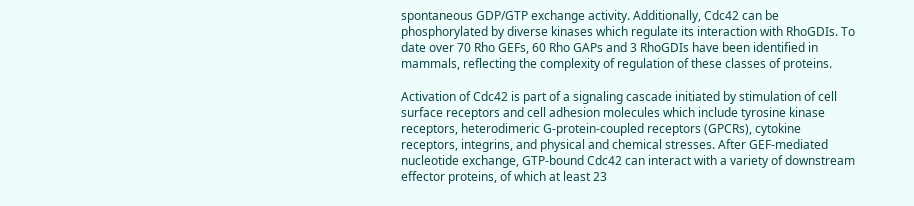spontaneous GDP/GTP exchange activity. Additionally, Cdc42 can be phosphorylated by diverse kinases which regulate its interaction with RhoGDIs. To date over 70 Rho GEFs, 60 Rho GAPs and 3 RhoGDIs have been identified in mammals, reflecting the complexity of regulation of these classes of proteins.

Activation of Cdc42 is part of a signaling cascade initiated by stimulation of cell surface receptors and cell adhesion molecules which include tyrosine kinase receptors, heterodimeric G-protein-coupled receptors (GPCRs), cytokine receptors, integrins, and physical and chemical stresses. After GEF-mediated nucleotide exchange, GTP-bound Cdc42 can interact with a variety of downstream effector proteins, of which at least 23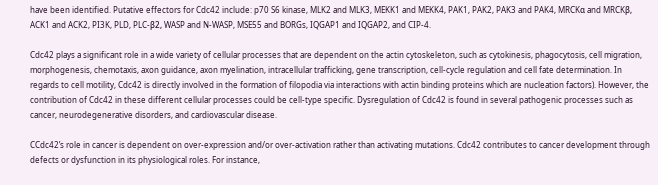have been identified. Putative effectors for Cdc42 include: p70 S6 kinase, MLK2 and MLK3, MEKK1 and MEKK4, PAK1, PAK2, PAK3 and PAK4, MRCKα and MRCKβ, ACK1 and ACK2, PI3K, PLD, PLC-β2, WASP and N-WASP, MSE55 and BORGs, IQGAP1 and IQGAP2, and CIP-4.

Cdc42 plays a significant role in a wide variety of cellular processes that are dependent on the actin cytoskeleton, such as cytokinesis, phagocytosis, cell migration, morphogenesis, chemotaxis, axon guidance, axon myelination, intracellular trafficking, gene transcription, cell-cycle regulation and cell fate determination. In regards to cell motility, Cdc42 is directly involved in the formation of filopodia via interactions with actin binding proteins which are nucleation factors). However, the contribution of Cdc42 in these different cellular processes could be cell-type specific. Dysregulation of Cdc42 is found in several pathogenic processes such as cancer, neurodegenerative disorders, and cardiovascular disease.

CCdc42’s role in cancer is dependent on over-expression and/or over-activation rather than activating mutations. Cdc42 contributes to cancer development through defects or dysfunction in its physiological roles. For instance,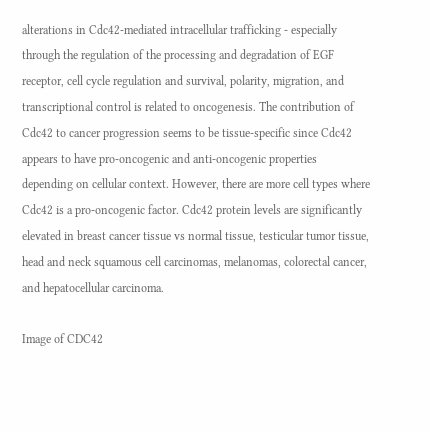alterations in Cdc42-mediated intracellular trafficking - especially through the regulation of the processing and degradation of EGF receptor, cell cycle regulation and survival, polarity, migration, and transcriptional control is related to oncogenesis. The contribution of Cdc42 to cancer progression seems to be tissue-specific since Cdc42 appears to have pro-oncogenic and anti-oncogenic properties depending on cellular context. However, there are more cell types where Cdc42 is a pro-oncogenic factor. Cdc42 protein levels are significantly elevated in breast cancer tissue vs normal tissue, testicular tumor tissue, head and neck squamous cell carcinomas, melanomas, colorectal cancer, and hepatocellular carcinoma.

Image of CDC42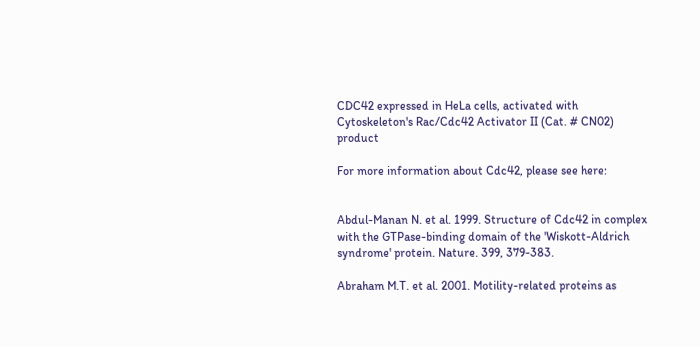CDC42 expressed in HeLa cells, activated with Cytoskeleton's Rac/Cdc42 Activator II (Cat. # CN02) product

For more information about Cdc42, please see here:


Abdul-Manan N. et al. 1999. Structure of Cdc42 in complex with the GTPase-binding domain of the 'Wiskott-Aldrich syndrome' protein. Nature. 399, 379-383.

Abraham M.T. et al. 2001. Motility-related proteins as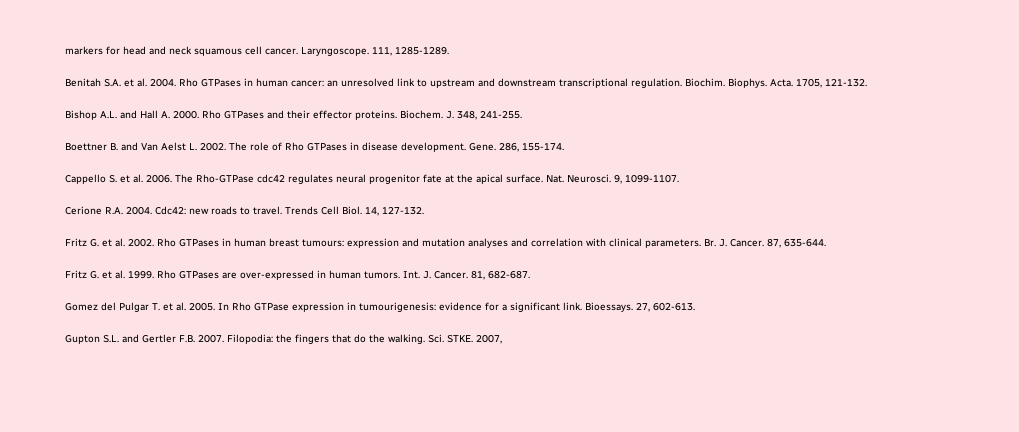markers for head and neck squamous cell cancer. Laryngoscope. 111, 1285-1289.

Benitah S.A. et al. 2004. Rho GTPases in human cancer: an unresolved link to upstream and downstream transcriptional regulation. Biochim. Biophys. Acta. 1705, 121-132.

Bishop A.L. and Hall A. 2000. Rho GTPases and their effector proteins. Biochem. J. 348, 241-255.

Boettner B. and Van Aelst L. 2002. The role of Rho GTPases in disease development. Gene. 286, 155-174.

Cappello S. et al. 2006. The Rho-GTPase cdc42 regulates neural progenitor fate at the apical surface. Nat. Neurosci. 9, 1099-1107.

Cerione R.A. 2004. Cdc42: new roads to travel. Trends Cell Biol. 14, 127-132.

Fritz G. et al. 2002. Rho GTPases in human breast tumours: expression and mutation analyses and correlation with clinical parameters. Br. J. Cancer. 87, 635-644.

Fritz G. et al. 1999. Rho GTPases are over-expressed in human tumors. Int. J. Cancer. 81, 682-687.

Gomez del Pulgar T. et al. 2005. In Rho GTPase expression in tumourigenesis: evidence for a significant link. Bioessays. 27, 602-613.

Gupton S.L. and Gertler F.B. 2007. Filopodia: the fingers that do the walking. Sci. STKE. 2007,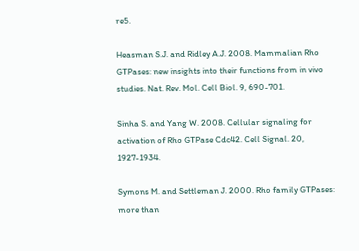re5.

Heasman S.J. and Ridley A.J. 2008. Mammalian Rho GTPases: new insights into their functions from in vivo studies. Nat. Rev. Mol. Cell Biol. 9, 690-701.

Sinha S. and Yang W. 2008. Cellular signaling for activation of Rho GTPase Cdc42. Cell Signal. 20, 1927-1934.

Symons M. and Settleman J. 2000. Rho family GTPases: more than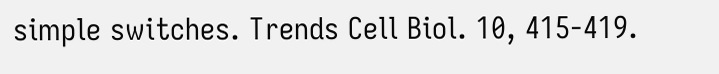simple switches. Trends Cell Biol. 10, 415-419.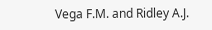Vega F.M. and Ridley A.J.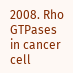2008. Rho GTPases in cancer cell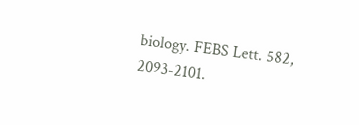biology. FEBS Lett. 582, 2093-2101.